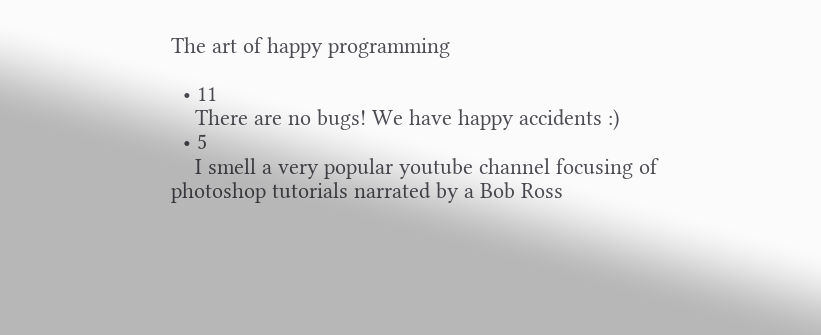The art of happy programming

  • 11
    There are no bugs! We have happy accidents :)
  • 5
    I smell a very popular youtube channel focusing of photoshop tutorials narrated by a Bob Ross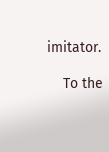imitator.

    To the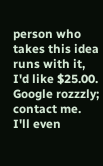person who takes this idea runs with it, I'd like $25.00. Google rozzzly; contact me. I'll even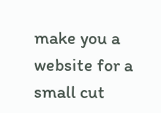make you a website for a small cut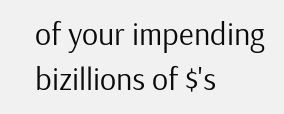of your impending bizillions of $'s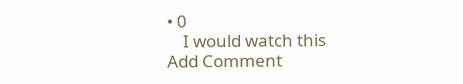• 0
    I would watch this
Add Comment